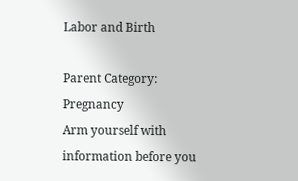Labor and Birth

Parent Category: Pregnancy
Arm yourself with information before you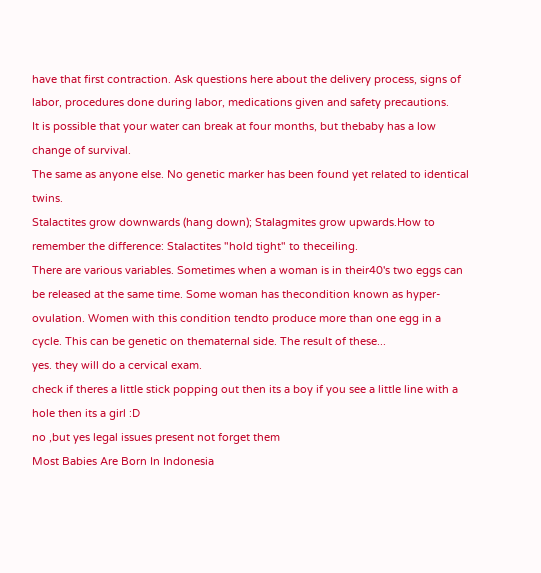have that first contraction. Ask questions here about the delivery process, signs of labor, procedures done during labor, medications given and safety precautions.
It is possible that your water can break at four months, but thebaby has a low change of survival.
The same as anyone else. No genetic marker has been found yet related to identical twins.
Stalactites grow downwards (hang down); Stalagmites grow upwards.How to remember the difference: Stalactites "hold tight" to theceiling.
There are various variables. Sometimes when a woman is in their40's two eggs can be released at the same time. Some woman has thecondition known as hyper-ovulation. Women with this condition tendto produce more than one egg in a cycle. This can be genetic on thematernal side. The result of these...
yes. they will do a cervical exam.
check if theres a little stick popping out then its a boy if you see a little line with a hole then its a girl :D
no ,but yes legal issues present not forget them
Most Babies Are Born In Indonesia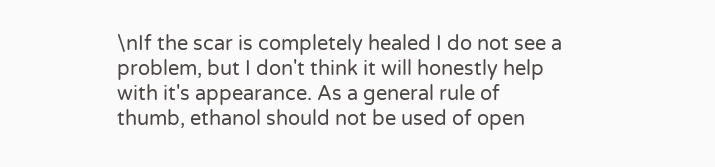\nIf the scar is completely healed I do not see a problem, but I don't think it will honestly help with it's appearance. As a general rule of thumb, ethanol should not be used of open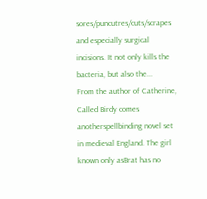sores/puncutres/cuts/scrapes and especially surgical incisions. It not only kills the bacteria, but also the...
From the author of Catherine, Called Birdy comes anotherspellbinding novel set in medieval England. The girl known only asBrat has no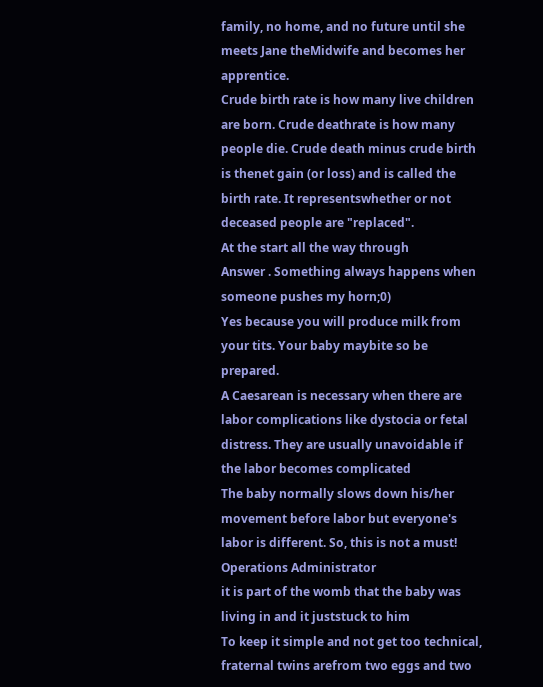family, no home, and no future until she meets Jane theMidwife and becomes her apprentice.
Crude birth rate is how many live children are born. Crude deathrate is how many people die. Crude death minus crude birth is thenet gain (or loss) and is called the birth rate. It representswhether or not deceased people are "replaced".
At the start all the way through
Answer . Something always happens when someone pushes my horn;0)
Yes because you will produce milk from your tits. Your baby maybite so be prepared.
A Caesarean is necessary when there are labor complications like dystocia or fetal distress. They are usually unavoidable if the labor becomes complicated
The baby normally slows down his/her movement before labor but everyone's labor is different. So, this is not a must!
Operations Administrator
it is part of the womb that the baby was living in and it juststuck to him
To keep it simple and not get too technical, fraternal twins arefrom two eggs and two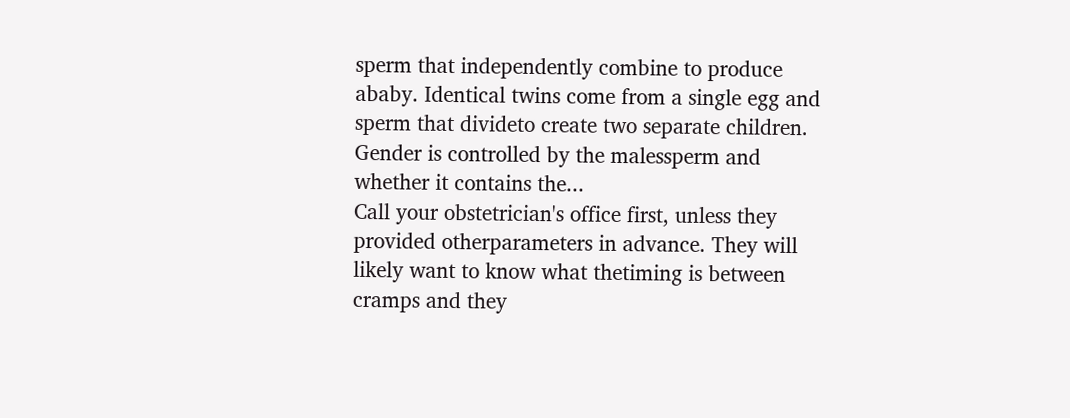sperm that independently combine to produce ababy. Identical twins come from a single egg and sperm that divideto create two separate children. Gender is controlled by the malessperm and whether it contains the...
Call your obstetrician's office first, unless they provided otherparameters in advance. They will likely want to know what thetiming is between cramps and they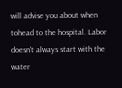will advise you about when tohead to the hospital. Labor doesn't always start with the water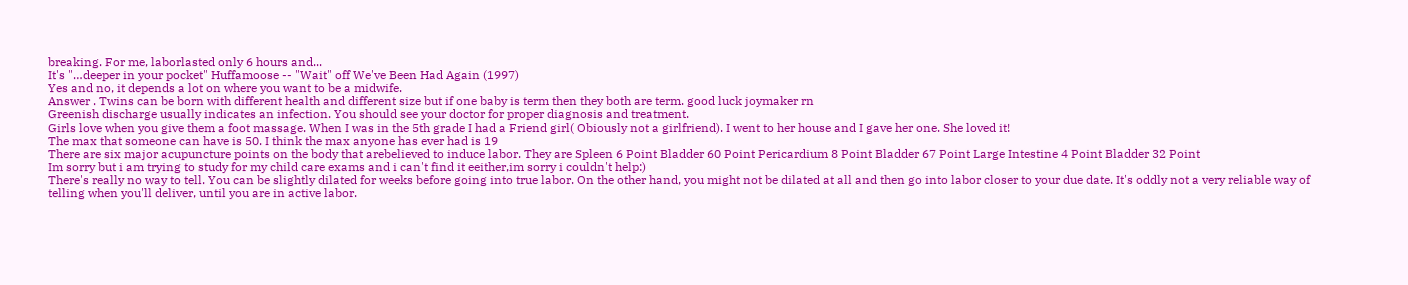breaking. For me, laborlasted only 6 hours and...
It's "…deeper in your pocket" Huffamoose -- "Wait" off We've Been Had Again (1997)
Yes and no, it depends a lot on where you want to be a midwife.
Answer . Twins can be born with different health and different size but if one baby is term then they both are term. good luck joymaker rn
Greenish discharge usually indicates an infection. You should see your doctor for proper diagnosis and treatment.
Girls love when you give them a foot massage. When I was in the 5th grade I had a Friend girl( Obiously not a girlfriend). I went to her house and I gave her one. She loved it!
The max that someone can have is 50. I think the max anyone has ever had is 19
There are six major acupuncture points on the body that arebelieved to induce labor. They are Spleen 6 Point Bladder 60 Point Pericardium 8 Point Bladder 67 Point Large Intestine 4 Point Bladder 32 Point
Im sorry but i am trying to study for my child care exams and i can't find it eeither,im sorry i couldn't help:)
There's really no way to tell. You can be slightly dilated for weeks before going into true labor. On the other hand, you might not be dilated at all and then go into labor closer to your due date. It's oddly not a very reliable way of telling when you'll deliver, until you are in active labor.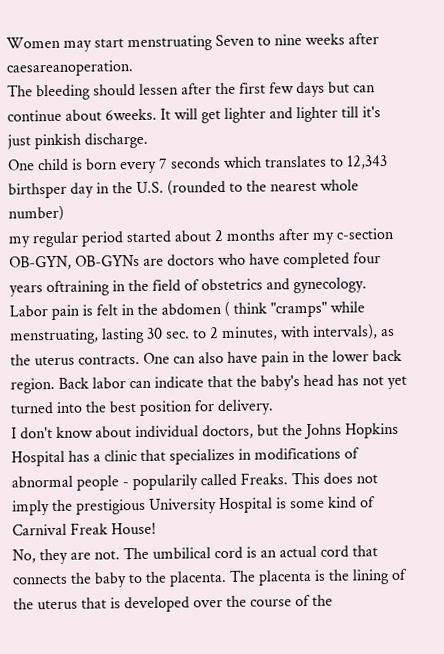Women may start menstruating Seven to nine weeks after caesareanoperation.
The bleeding should lessen after the first few days but can continue about 6weeks. It will get lighter and lighter till it's just pinkish discharge.
One child is born every 7 seconds which translates to 12,343 birthsper day in the U.S. (rounded to the nearest whole number)
my regular period started about 2 months after my c-section
OB-GYN, OB-GYNs are doctors who have completed four years oftraining in the field of obstetrics and gynecology.
Labor pain is felt in the abdomen ( think "cramps" while menstruating, lasting 30 sec. to 2 minutes, with intervals), as the uterus contracts. One can also have pain in the lower back region. Back labor can indicate that the baby's head has not yet turned into the best position for delivery.
I don't know about individual doctors, but the Johns Hopkins Hospital has a clinic that specializes in modifications of abnormal people - popularily called Freaks. This does not imply the prestigious University Hospital is some kind of Carnival Freak House!
No, they are not. The umbilical cord is an actual cord that connects the baby to the placenta. The placenta is the lining of the uterus that is developed over the course of the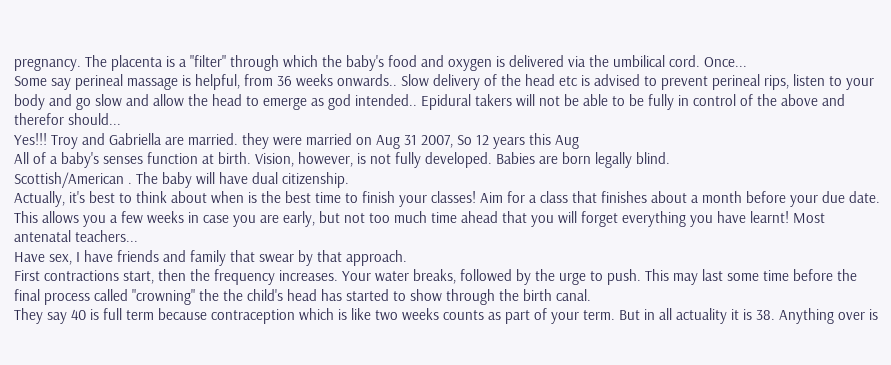pregnancy. The placenta is a "filter" through which the baby's food and oxygen is delivered via the umbilical cord. Once...
Some say perineal massage is helpful, from 36 weeks onwards.. Slow delivery of the head etc is advised to prevent perineal rips, listen to your body and go slow and allow the head to emerge as god intended.. Epidural takers will not be able to be fully in control of the above and therefor should...
Yes!!! Troy and Gabriella are married. they were married on Aug 31 2007, So 12 years this Aug
All of a baby's senses function at birth. Vision, however, is not fully developed. Babies are born legally blind.
Scottish/American . The baby will have dual citizenship.
Actually, it's best to think about when is the best time to finish your classes! Aim for a class that finishes about a month before your due date. This allows you a few weeks in case you are early, but not too much time ahead that you will forget everything you have learnt! Most antenatal teachers...
Have sex, I have friends and family that swear by that approach.
First contractions start, then the frequency increases. Your water breaks, followed by the urge to push. This may last some time before the final process called "crowning" the the child's head has started to show through the birth canal.
They say 40 is full term because contraception which is like two weeks counts as part of your term. But in all actuality it is 38. Anything over is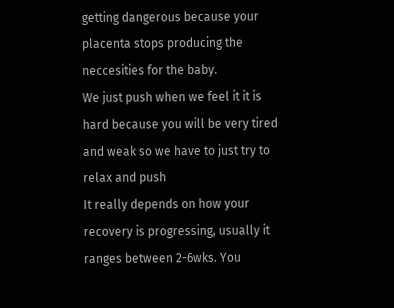getting dangerous because your placenta stops producing the neccesities for the baby.
We just push when we feel it it is hard because you will be very tired and weak so we have to just try to relax and push
It really depends on how your recovery is progressing, usually it ranges between 2-6wks. You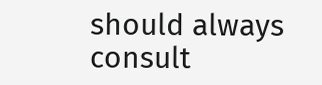should always consult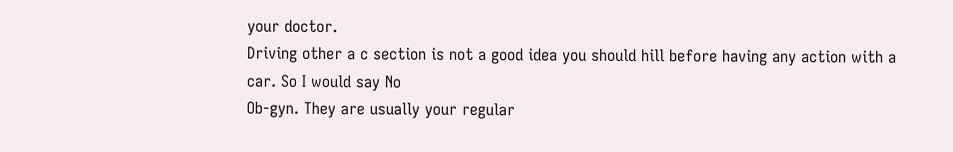your doctor.
Driving other a c section is not a good idea you should hill before having any action with a car. So I would say No
Ob-gyn. They are usually your regular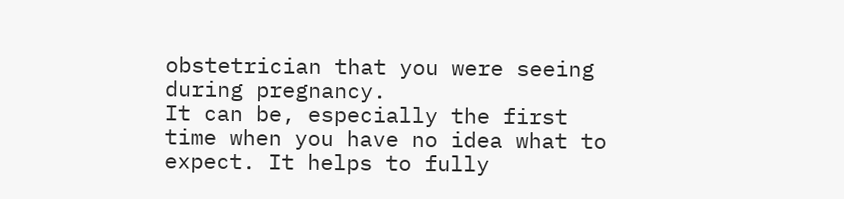obstetrician that you were seeing during pregnancy.
It can be, especially the first time when you have no idea what to expect. It helps to fully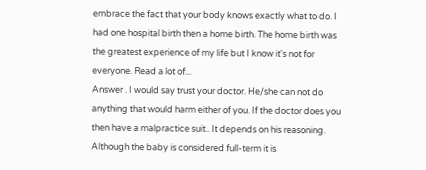embrace the fact that your body knows exactly what to do. I had one hospital birth then a home birth. The home birth was the greatest experience of my life but I know it's not for everyone. Read a lot of...
Answer . I would say trust your doctor. He/she can not do anything that would harm either of you. If the doctor does you then have a malpractice suit.. It depends on his reasoning. Although the baby is considered full-term it is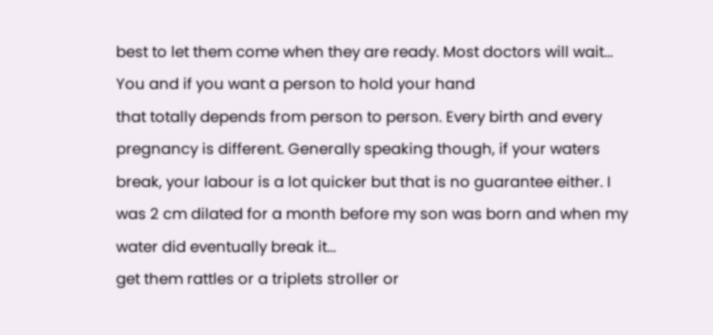best to let them come when they are ready. Most doctors will wait...
You and if you want a person to hold your hand
that totally depends from person to person. Every birth and every pregnancy is different. Generally speaking though, if your waters break, your labour is a lot quicker but that is no guarantee either. I was 2 cm dilated for a month before my son was born and when my water did eventually break it...
get them rattles or a triplets stroller or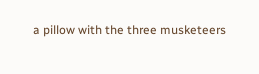a pillow with the three musketeers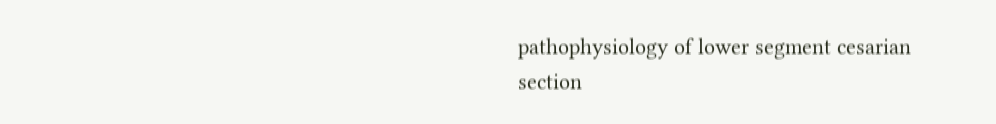pathophysiology of lower segment cesarian section